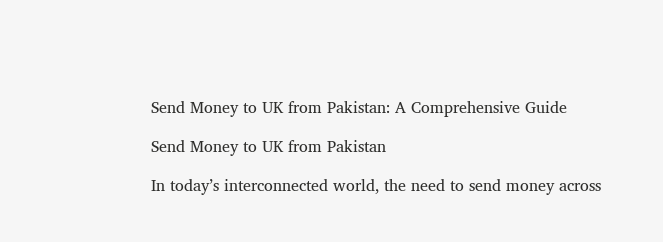Send Money to UK from Pakistan: A Comprehensive Guide

Send Money to UK from Pakistan

In today’s interconnected world, the need to send money across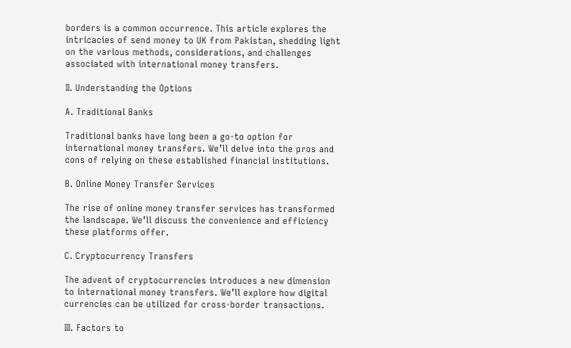borders is a common occurrence. This article explores the intricacies of send money to UK from Pakistan, shedding light on the various methods, considerations, and challenges associated with international money transfers.

II. Understanding the Options

A. Traditional Banks

Traditional banks have long been a go-to option for international money transfers. We’ll delve into the pros and cons of relying on these established financial institutions.

B. Online Money Transfer Services

The rise of online money transfer services has transformed the landscape. We’ll discuss the convenience and efficiency these platforms offer.

C. Cryptocurrency Transfers

The advent of cryptocurrencies introduces a new dimension to international money transfers. We’ll explore how digital currencies can be utilized for cross-border transactions.

III. Factors to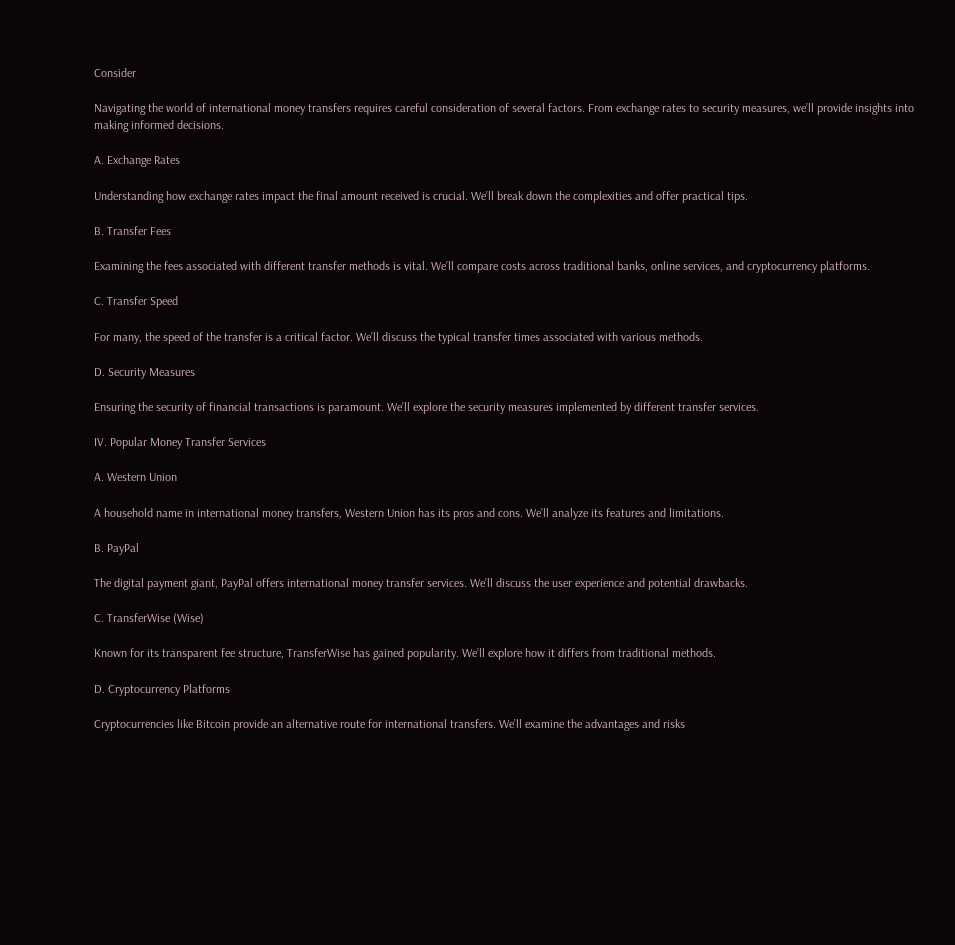Consider

Navigating the world of international money transfers requires careful consideration of several factors. From exchange rates to security measures, we’ll provide insights into making informed decisions.

A. Exchange Rates

Understanding how exchange rates impact the final amount received is crucial. We’ll break down the complexities and offer practical tips.

B. Transfer Fees

Examining the fees associated with different transfer methods is vital. We’ll compare costs across traditional banks, online services, and cryptocurrency platforms.

C. Transfer Speed

For many, the speed of the transfer is a critical factor. We’ll discuss the typical transfer times associated with various methods.

D. Security Measures

Ensuring the security of financial transactions is paramount. We’ll explore the security measures implemented by different transfer services.

IV. Popular Money Transfer Services

A. Western Union

A household name in international money transfers, Western Union has its pros and cons. We’ll analyze its features and limitations.

B. PayPal

The digital payment giant, PayPal offers international money transfer services. We’ll discuss the user experience and potential drawbacks.

C. TransferWise (Wise)

Known for its transparent fee structure, TransferWise has gained popularity. We’ll explore how it differs from traditional methods.

D. Cryptocurrency Platforms

Cryptocurrencies like Bitcoin provide an alternative route for international transfers. We’ll examine the advantages and risks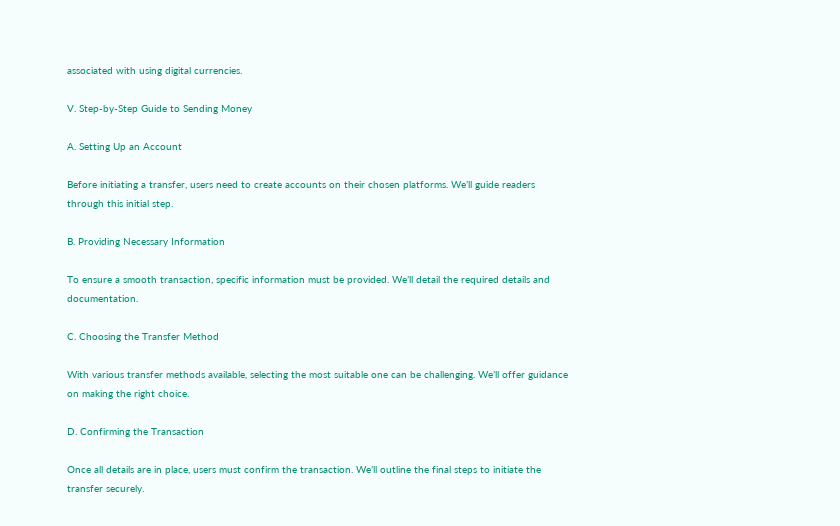associated with using digital currencies.

V. Step-by-Step Guide to Sending Money

A. Setting Up an Account

Before initiating a transfer, users need to create accounts on their chosen platforms. We’ll guide readers through this initial step.

B. Providing Necessary Information

To ensure a smooth transaction, specific information must be provided. We’ll detail the required details and documentation.

C. Choosing the Transfer Method

With various transfer methods available, selecting the most suitable one can be challenging. We’ll offer guidance on making the right choice.

D. Confirming the Transaction

Once all details are in place, users must confirm the transaction. We’ll outline the final steps to initiate the transfer securely.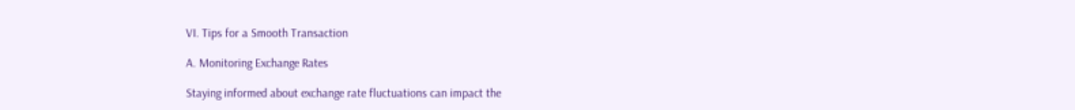VI. Tips for a Smooth Transaction

A. Monitoring Exchange Rates

Staying informed about exchange rate fluctuations can impact the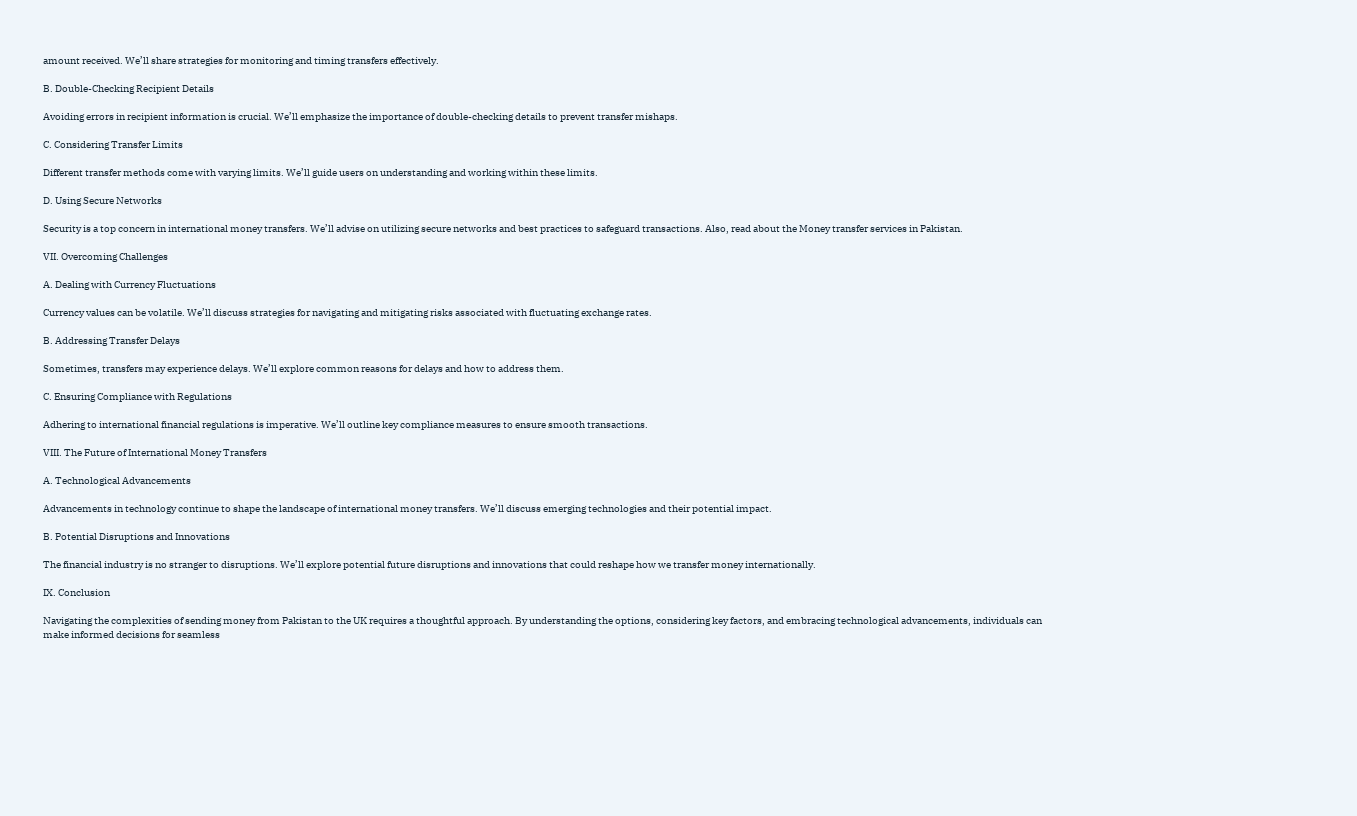amount received. We’ll share strategies for monitoring and timing transfers effectively.

B. Double-Checking Recipient Details

Avoiding errors in recipient information is crucial. We’ll emphasize the importance of double-checking details to prevent transfer mishaps.

C. Considering Transfer Limits

Different transfer methods come with varying limits. We’ll guide users on understanding and working within these limits.

D. Using Secure Networks

Security is a top concern in international money transfers. We’ll advise on utilizing secure networks and best practices to safeguard transactions. Also, read about the Money transfer services in Pakistan.

VII. Overcoming Challenges

A. Dealing with Currency Fluctuations

Currency values can be volatile. We’ll discuss strategies for navigating and mitigating risks associated with fluctuating exchange rates.

B. Addressing Transfer Delays

Sometimes, transfers may experience delays. We’ll explore common reasons for delays and how to address them.

C. Ensuring Compliance with Regulations

Adhering to international financial regulations is imperative. We’ll outline key compliance measures to ensure smooth transactions.

VIII. The Future of International Money Transfers

A. Technological Advancements

Advancements in technology continue to shape the landscape of international money transfers. We’ll discuss emerging technologies and their potential impact.

B. Potential Disruptions and Innovations

The financial industry is no stranger to disruptions. We’ll explore potential future disruptions and innovations that could reshape how we transfer money internationally.

IX. Conclusion

Navigating the complexities of sending money from Pakistan to the UK requires a thoughtful approach. By understanding the options, considering key factors, and embracing technological advancements, individuals can make informed decisions for seamless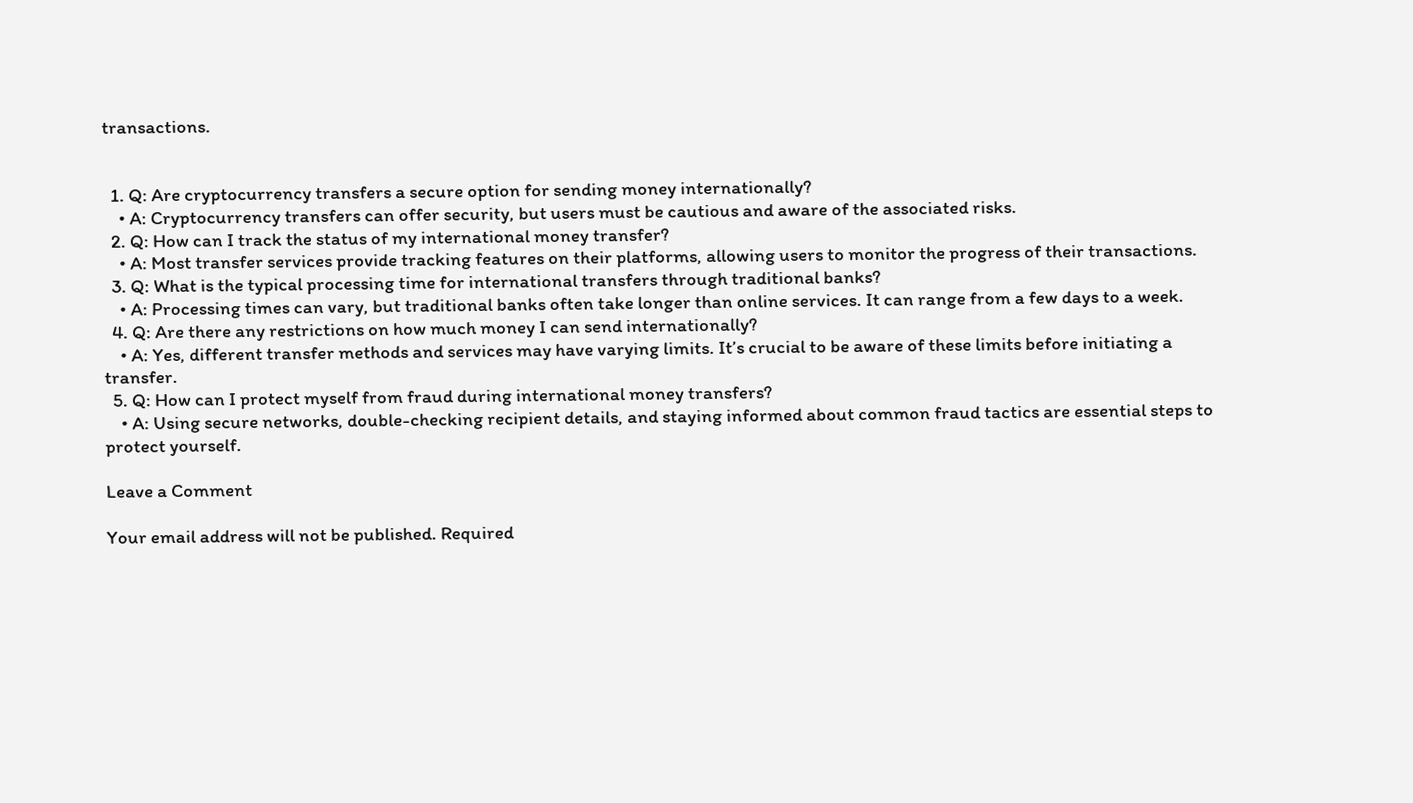transactions.


  1. Q: Are cryptocurrency transfers a secure option for sending money internationally?
    • A: Cryptocurrency transfers can offer security, but users must be cautious and aware of the associated risks.
  2. Q: How can I track the status of my international money transfer?
    • A: Most transfer services provide tracking features on their platforms, allowing users to monitor the progress of their transactions.
  3. Q: What is the typical processing time for international transfers through traditional banks?
    • A: Processing times can vary, but traditional banks often take longer than online services. It can range from a few days to a week.
  4. Q: Are there any restrictions on how much money I can send internationally?
    • A: Yes, different transfer methods and services may have varying limits. It’s crucial to be aware of these limits before initiating a transfer.
  5. Q: How can I protect myself from fraud during international money transfers?
    • A: Using secure networks, double-checking recipient details, and staying informed about common fraud tactics are essential steps to protect yourself.

Leave a Comment

Your email address will not be published. Required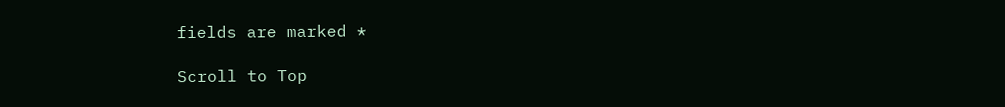fields are marked *

Scroll to Top